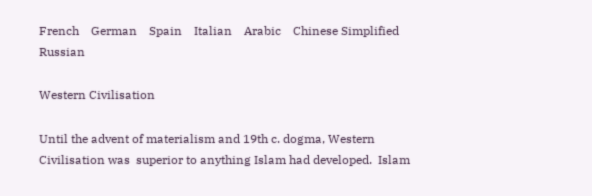French    German    Spain    Italian    Arabic    Chinese Simplified    Russian

Western Civilisation

Until the advent of materialism and 19th c. dogma, Western Civilisation was  superior to anything Islam had developed.  Islam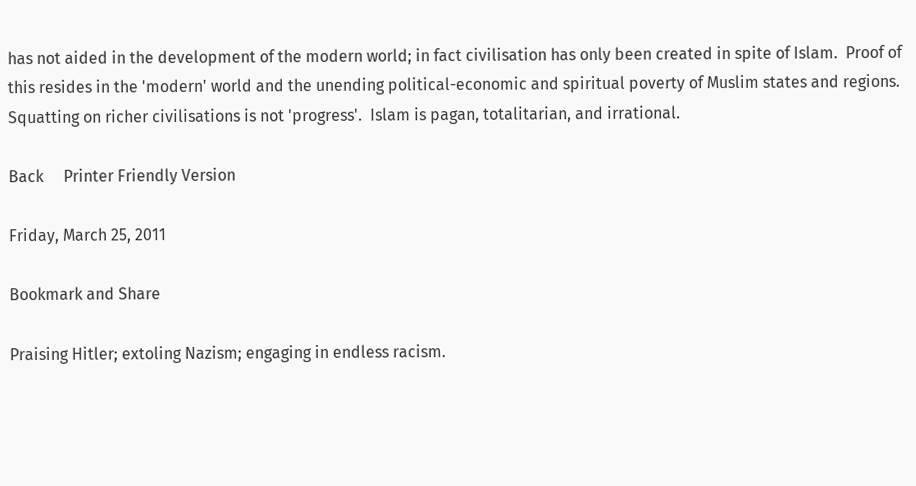has not aided in the development of the modern world; in fact civilisation has only been created in spite of Islam.  Proof of this resides in the 'modern' world and the unending political-economic and spiritual poverty of Muslim states and regions.  Squatting on richer civilisations is not 'progress'.  Islam is pagan, totalitarian, and irrational.

Back     Printer Friendly Version

Friday, March 25, 2011

Bookmark and Share

Praising Hitler; extoling Nazism; engaging in endless racism.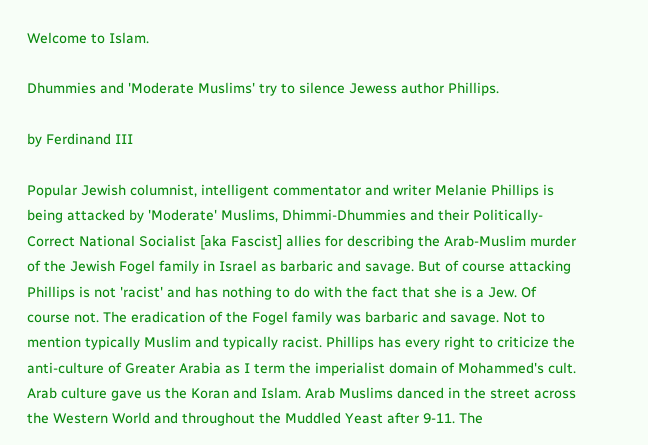Welcome to Islam.

Dhummies and 'Moderate Muslims' try to silence Jewess author Phillips.

by Ferdinand III

Popular Jewish columnist, intelligent commentator and writer Melanie Phillips is being attacked by 'Moderate' Muslims, Dhimmi-Dhummies and their Politically-Correct National Socialist [aka Fascist] allies for describing the Arab-Muslim murder of the Jewish Fogel family in Israel as barbaric and savage. But of course attacking Phillips is not 'racist' and has nothing to do with the fact that she is a Jew. Of course not. The eradication of the Fogel family was barbaric and savage. Not to mention typically Muslim and typically racist. Phillips has every right to criticize the anti-culture of Greater Arabia as I term the imperialist domain of Mohammed's cult. Arab culture gave us the Koran and Islam. Arab Muslims danced in the street across the Western World and throughout the Muddled Yeast after 9-11. The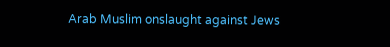Arab Muslim onslaught against Jews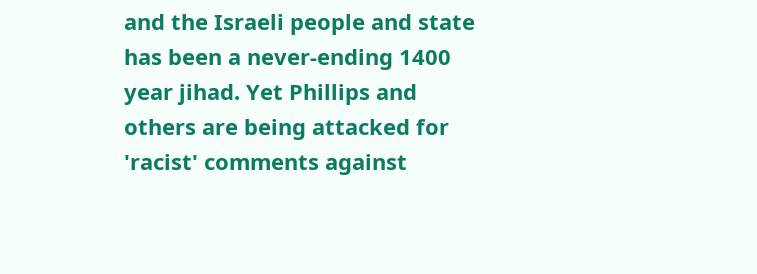and the Israeli people and state has been a never-ending 1400 year jihad. Yet Phillips and others are being attacked for 'racist' comments against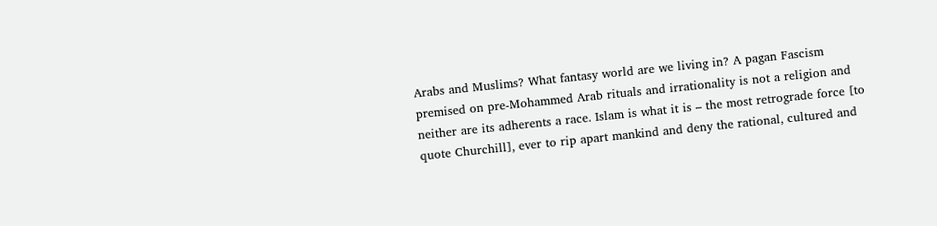Arabs and Muslims? What fantasy world are we living in? A pagan Fascism premised on pre-Mohammed Arab rituals and irrationality is not a religion and neither are its adherents a race. Islam is what it is – the most retrograde force [to quote Churchill], ever to rip apart mankind and deny the rational, cultured and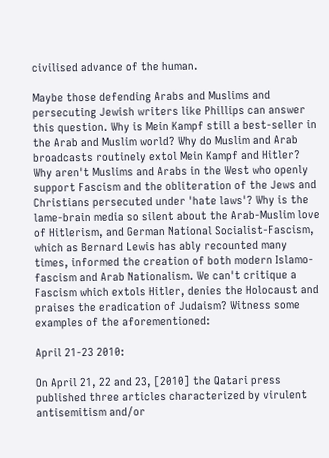civilised advance of the human.

Maybe those defending Arabs and Muslims and persecuting Jewish writers like Phillips can answer this question. Why is Mein Kampf still a best-seller in the Arab and Muslim world? Why do Muslim and Arab broadcasts routinely extol Mein Kampf and Hitler? Why aren't Muslims and Arabs in the West who openly support Fascism and the obliteration of the Jews and Christians persecuted under 'hate laws'? Why is the lame-brain media so silent about the Arab-Muslim love of Hitlerism, and German National Socialist-Fascism, which as Bernard Lewis has ably recounted many times, informed the creation of both modern Islamo-fascism and Arab Nationalism. We can't critique a Fascism which extols Hitler, denies the Holocaust and praises the eradication of Judaism? Witness some examples of the aforementioned:

April 21-23 2010:

On April 21, 22 and 23, [2010] the Qatari press published three articles characterized by virulent antisemitism and/or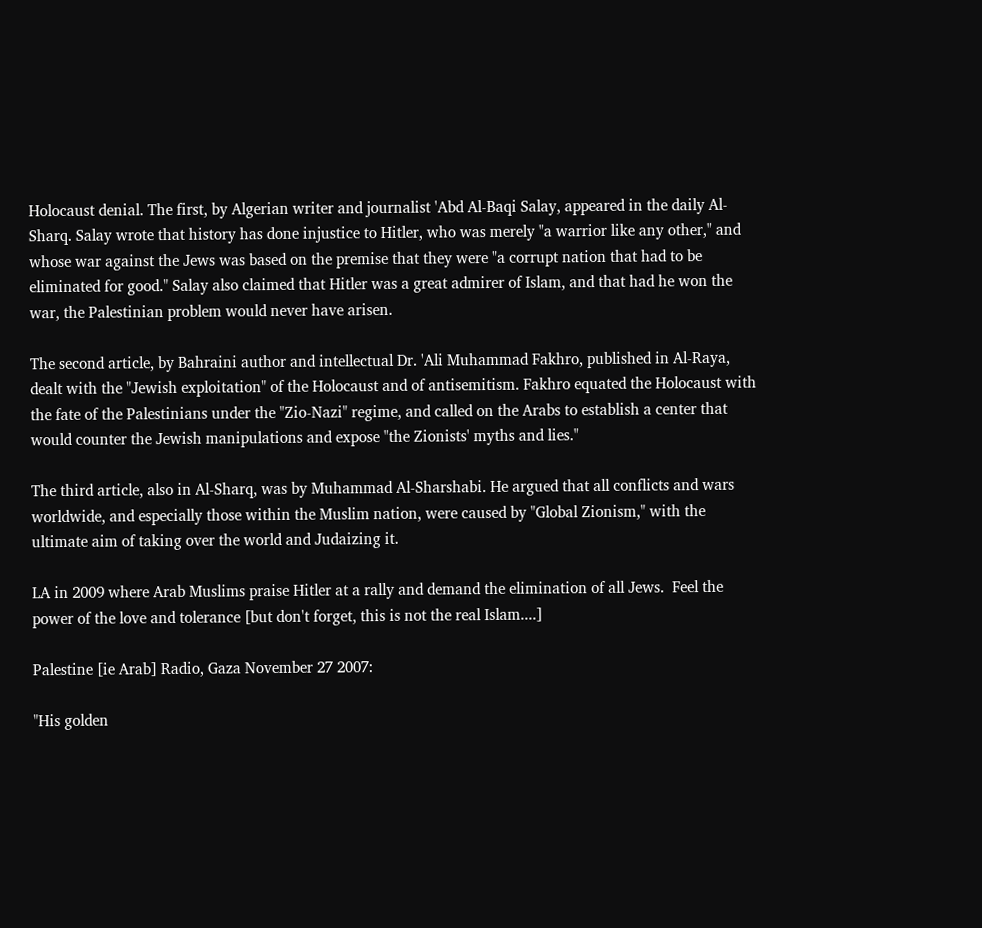Holocaust denial. The first, by Algerian writer and journalist 'Abd Al-Baqi Salay, appeared in the daily Al-Sharq. Salay wrote that history has done injustice to Hitler, who was merely "a warrior like any other," and whose war against the Jews was based on the premise that they were "a corrupt nation that had to be eliminated for good." Salay also claimed that Hitler was a great admirer of Islam, and that had he won the war, the Palestinian problem would never have arisen.

The second article, by Bahraini author and intellectual Dr. 'Ali Muhammad Fakhro, published in Al-Raya, dealt with the "Jewish exploitation" of the Holocaust and of antisemitism. Fakhro equated the Holocaust with the fate of the Palestinians under the "Zio-Nazi" regime, and called on the Arabs to establish a center that would counter the Jewish manipulations and expose "the Zionists' myths and lies."

The third article, also in Al-Sharq, was by Muhammad Al-Sharshabi. He argued that all conflicts and wars worldwide, and especially those within the Muslim nation, were caused by "Global Zionism," with the ultimate aim of taking over the world and Judaizing it.

LA in 2009 where Arab Muslims praise Hitler at a rally and demand the elimination of all Jews.  Feel the power of the love and tolerance [but don't forget, this is not the real Islam....]

Palestine [ie Arab] Radio, Gaza November 27 2007:

"His golden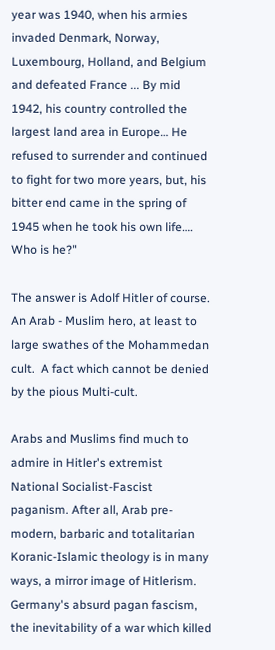year was 1940, when his armies invaded Denmark, Norway, Luxembourg, Holland, and Belgium and defeated France ... By mid 1942, his country controlled the largest land area in Europe… He refused to surrender and continued to fight for two more years, but, his bitter end came in the spring of 1945 when he took his own life…. Who is he?"

The answer is Adolf Hitler of course.  An Arab - Muslim hero, at least to large swathes of the Mohammedan cult.  A fact which cannot be denied by the pious Multi-cult.

Arabs and Muslims find much to admire in Hitler's extremist National Socialist-Fascist paganism. After all, Arab pre-modern, barbaric and totalitarian Koranic-Islamic theology is in many ways, a mirror image of Hitlerism. Germany's absurd pagan fascism, the inevitability of a war which killed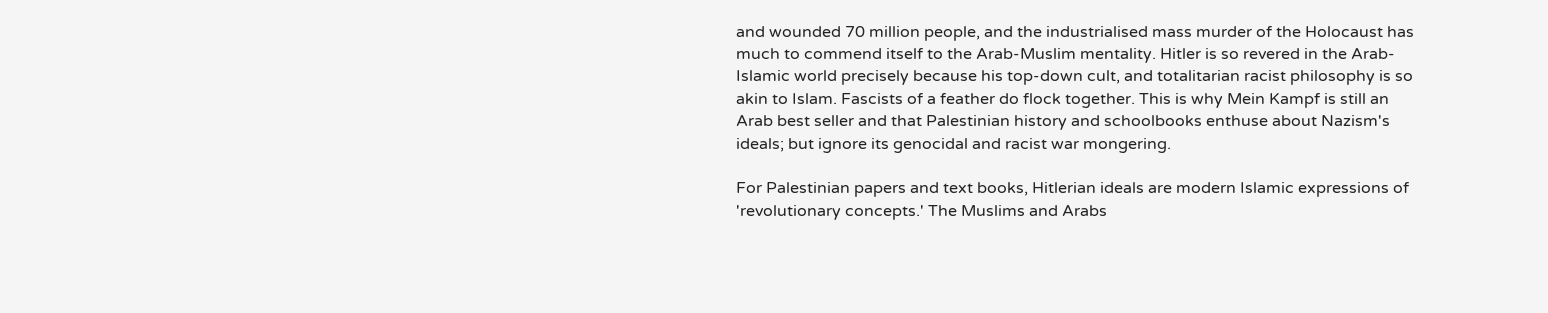and wounded 70 million people, and the industrialised mass murder of the Holocaust has much to commend itself to the Arab-Muslim mentality. Hitler is so revered in the Arab-Islamic world precisely because his top-down cult, and totalitarian racist philosophy is so akin to Islam. Fascists of a feather do flock together. This is why Mein Kampf is still an Arab best seller and that Palestinian history and schoolbooks enthuse about Nazism's ideals; but ignore its genocidal and racist war mongering.

For Palestinian papers and text books, Hitlerian ideals are modern Islamic expressions of 'revolutionary concepts.' The Muslims and Arabs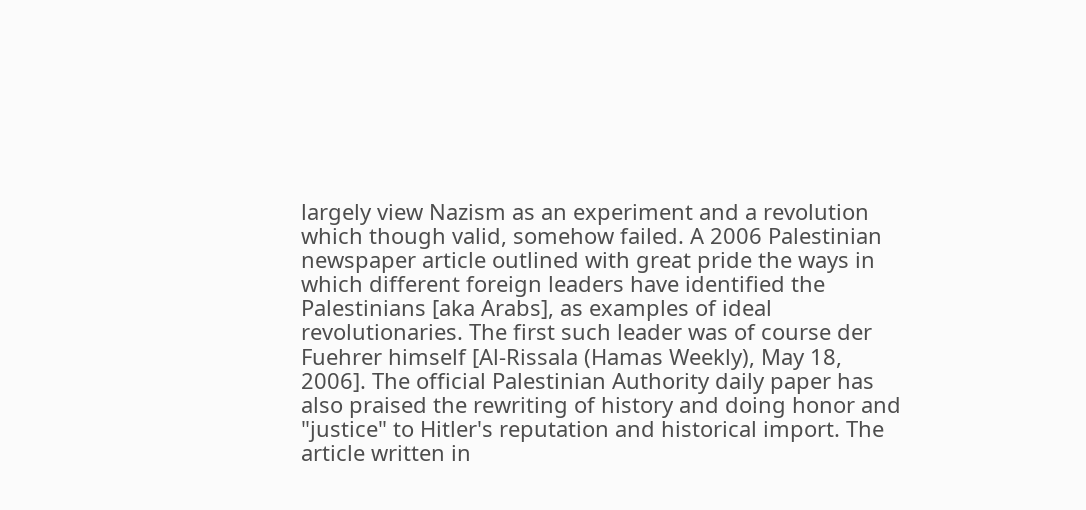largely view Nazism as an experiment and a revolution which though valid, somehow failed. A 2006 Palestinian newspaper article outlined with great pride the ways in which different foreign leaders have identified the Palestinians [aka Arabs], as examples of ideal revolutionaries. The first such leader was of course der Fuehrer himself [Al-Rissala (Hamas Weekly), May 18, 2006]. The official Palestinian Authority daily paper has also praised the rewriting of history and doing honor and "justice" to Hitler's reputation and historical import. The article written in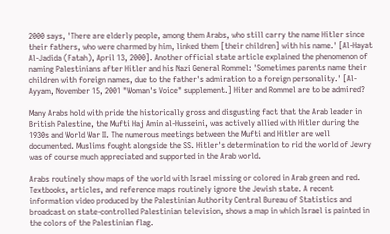2000 says, 'There are elderly people, among them Arabs, who still carry the name Hitler since their fathers, who were charmed by him, linked them [their children] with his name.' [Al-Hayat Al-Jadida (Fatah), April 13, 2000]. Another official state article explained the phenomenon of naming Palestinians after Hitler and his Nazi General Rommel: 'Sometimes parents name their children with foreign names, due to the father's admiration to a foreign personality.' [Al-Ayyam, November 15, 2001 "Woman's Voice" supplement.] Hiter and Rommel are to be admired?

Many Arabs hold with pride the historically gross and disgusting fact that the Arab leader in British Palestine, the Mufti Haj Amin al-Husseini, was actively allied with Hitler during the 1930s and World War II. The numerous meetings between the Mufti and Hitler are well documented. Muslims fought alongside the SS. Hitler's determination to rid the world of Jewry was of course much appreciated and supported in the Arab world.

Arabs routinely show maps of the world with Israel missing or colored in Arab green and red. Textbooks, articles, and reference maps routinely ignore the Jewish state. A recent information video produced by the Palestinian Authority Central Bureau of Statistics and broadcast on state-controlled Palestinian television, shows a map in which Israel is painted in the colors of the Palestinian flag.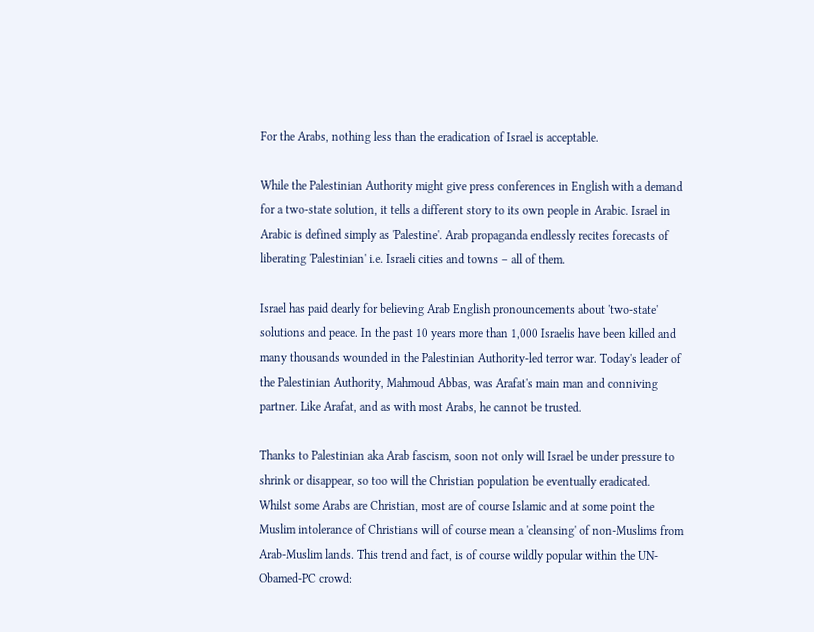For the Arabs, nothing less than the eradication of Israel is acceptable.

While the Palestinian Authority might give press conferences in English with a demand for a two-state solution, it tells a different story to its own people in Arabic. Israel in Arabic is defined simply as 'Palestine'. Arab propaganda endlessly recites forecasts of liberating 'Palestinian' i.e. Israeli cities and towns – all of them.

Israel has paid dearly for believing Arab English pronouncements about 'two-state' solutions and peace. In the past 10 years more than 1,000 Israelis have been killed and many thousands wounded in the Palestinian Authority-led terror war. Today's leader of the Palestinian Authority, Mahmoud Abbas, was Arafat's main man and conniving partner. Like Arafat, and as with most Arabs, he cannot be trusted.

Thanks to Palestinian aka Arab fascism, soon not only will Israel be under pressure to shrink or disappear, so too will the Christian population be eventually eradicated. Whilst some Arabs are Christian, most are of course Islamic and at some point the Muslim intolerance of Christians will of course mean a 'cleansing' of non-Muslims from Arab-Muslim lands. This trend and fact, is of course wildly popular within the UN-Obamed-PC crowd: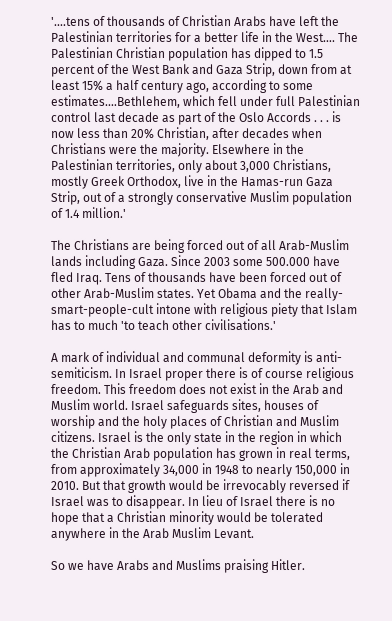'....tens of thousands of Christian Arabs have left the Palestinian territories for a better life in the West…. The Palestinian Christian population has dipped to 1.5 percent of the West Bank and Gaza Strip, down from at least 15% a half century ago, according to some estimates.…Bethlehem, which fell under full Palestinian control last decade as part of the Oslo Accords . . . is now less than 20% Christian, after decades when Christians were the majority. Elsewhere in the Palestinian territories, only about 3,000 Christians, mostly Greek Orthodox, live in the Hamas-run Gaza Strip, out of a strongly conservative Muslim population of 1.4 million.'

The Christians are being forced out of all Arab-Muslim lands including Gaza. Since 2003 some 500.000 have fled Iraq. Tens of thousands have been forced out of other Arab-Muslim states. Yet Obama and the really-smart-people-cult intone with religious piety that Islam has to much 'to teach other civilisations.'

A mark of individual and communal deformity is anti-semiticism. In Israel proper there is of course religious freedom. This freedom does not exist in the Arab and Muslim world. Israel safeguards sites, houses of worship and the holy places of Christian and Muslim citizens. Israel is the only state in the region in which the Christian Arab population has grown in real terms, from approximately 34,000 in 1948 to nearly 150,000 in 2010. But that growth would be irrevocably reversed if Israel was to disappear. In lieu of Israel there is no hope that a Christian minority would be tolerated anywhere in the Arab Muslim Levant.

So we have Arabs and Muslims praising Hitler.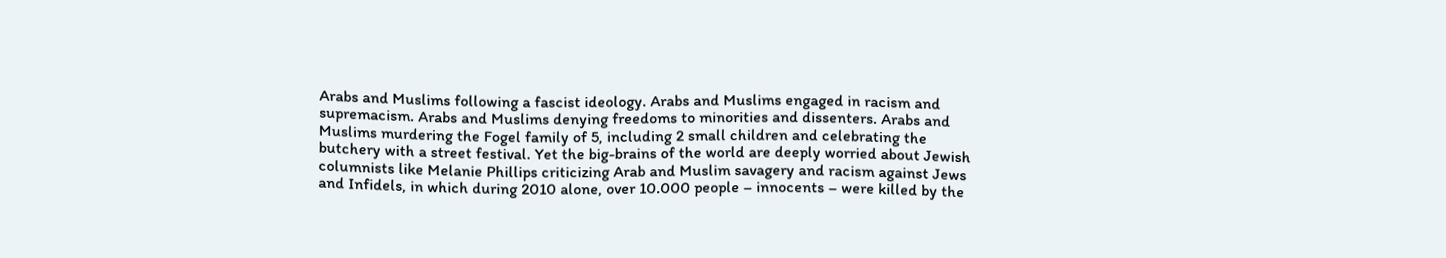Arabs and Muslims following a fascist ideology. Arabs and Muslims engaged in racism and supremacism. Arabs and Muslims denying freedoms to minorities and dissenters. Arabs and Muslims murdering the Fogel family of 5, including 2 small children and celebrating the butchery with a street festival. Yet the big-brains of the world are deeply worried about Jewish columnists like Melanie Phillips criticizing Arab and Muslim savagery and racism against Jews and Infidels, in which during 2010 alone, over 10.000 people – innocents – were killed by the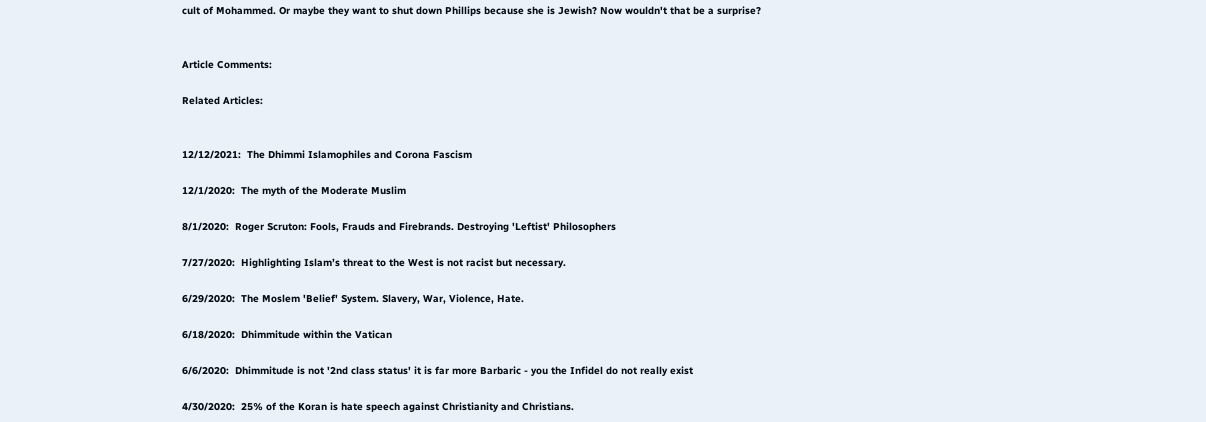cult of Mohammed. Or maybe they want to shut down Phillips because she is Jewish? Now wouldn't that be a surprise?


Article Comments:

Related Articles:


12/12/2021:  The Dhimmi Islamophiles and Corona Fascism

12/1/2020:  The myth of the Moderate Muslim

8/1/2020:  Roger Scruton: Fools, Frauds and Firebrands. Destroying 'Leftist' Philosophers

7/27/2020:  Highlighting Islam’s threat to the West is not racist but necessary.

6/29/2020:  The Moslem 'Belief' System. Slavery, War, Violence, Hate.

6/18/2020:  Dhimmitude within the Vatican

6/6/2020:  Dhimmitude is not '2nd class status' it is far more Barbaric - you the Infidel do not really exist

4/30/2020:  25% of the Koran is hate speech against Christianity and Christians.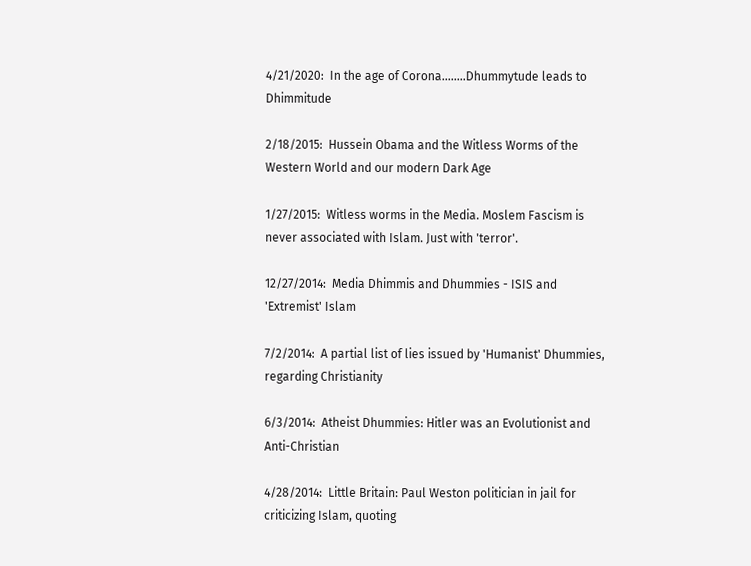4/21/2020:  In the age of Corona........Dhummytude leads to Dhimmitude

2/18/2015:  Hussein Obama and the Witless Worms of the Western World and our modern Dark Age

1/27/2015:  Witless worms in the Media. Moslem Fascism is never associated with Islam. Just with 'terror'.

12/27/2014:  Media Dhimmis and Dhummies - ISIS and 'Extremist' Islam

7/2/2014:  A partial list of lies issued by 'Humanist' Dhummies, regarding Christianity

6/3/2014:  Atheist Dhummies: Hitler was an Evolutionist and Anti-Christian

4/28/2014:  Little Britain: Paul Weston politician in jail for criticizing Islam, quoting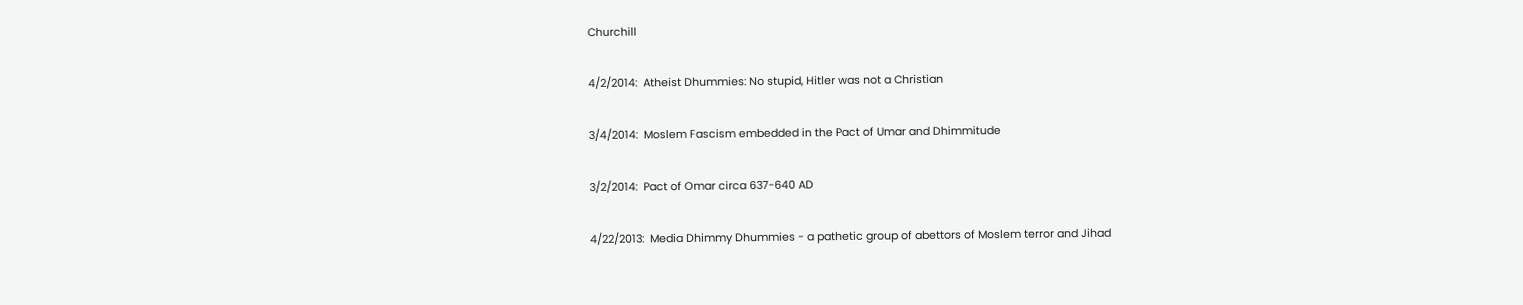Churchill

4/2/2014:  Atheist Dhummies: No stupid, Hitler was not a Christian

3/4/2014:  Moslem Fascism embedded in the Pact of Umar and Dhimmitude

3/2/2014:  Pact of Omar circa 637-640 AD

4/22/2013:  Media Dhimmy Dhummies - a pathetic group of abettors of Moslem terror and Jihad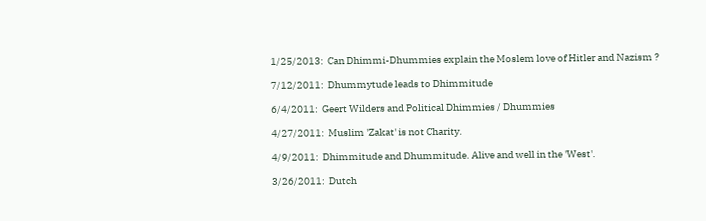1/25/2013:  Can Dhimmi-Dhummies explain the Moslem love of Hitler and Nazism ?

7/12/2011:  Dhummytude leads to Dhimmitude

6/4/2011:  Geert Wilders and Political Dhimmies / Dhummies

4/27/2011:  Muslim 'Zakat' is not Charity.

4/9/2011:  Dhimmitude and Dhummitude. Alive and well in the 'West'.

3/26/2011:  Dutch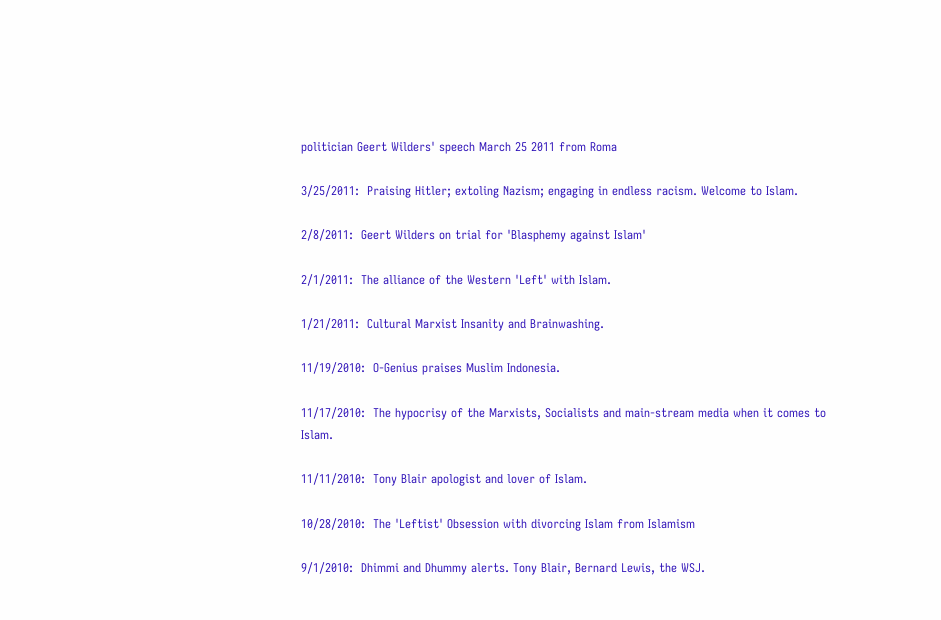politician Geert Wilders' speech March 25 2011 from Roma

3/25/2011:  Praising Hitler; extoling Nazism; engaging in endless racism. Welcome to Islam.

2/8/2011:  Geert Wilders on trial for 'Blasphemy against Islam'

2/1/2011:  The alliance of the Western 'Left' with Islam.

1/21/2011:  Cultural Marxist Insanity and Brainwashing.

11/19/2010:  O-Genius praises Muslim Indonesia.

11/17/2010:  The hypocrisy of the Marxists, Socialists and main-stream media when it comes to Islam.

11/11/2010:  Tony Blair apologist and lover of Islam.

10/28/2010:  The 'Leftist' Obsession with divorcing Islam from Islamism

9/1/2010:  Dhimmi and Dhummy alerts. Tony Blair, Bernard Lewis, the WSJ.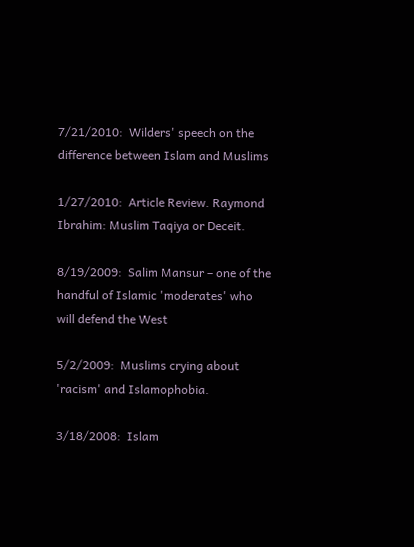7/21/2010:  Wilders' speech on the difference between Islam and Muslims

1/27/2010:  Article Review. Raymond Ibrahim: Muslim Taqiya or Deceit.

8/19/2009:  Salim Mansur – one of the handful of Islamic 'moderates' who will defend the West

5/2/2009:  Muslims crying about 'racism' and Islamophobia.

3/18/2008:  Islam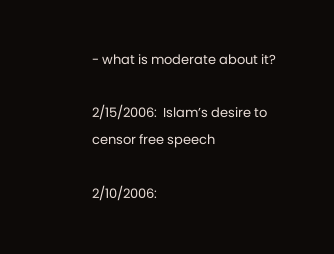- what is moderate about it?

2/15/2006:  Islam’s desire to censor free speech

2/10/2006: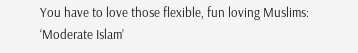You have to love those flexible, fun loving Muslims: ‘Moderate Islam’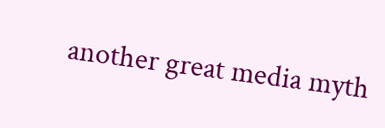another great media myth